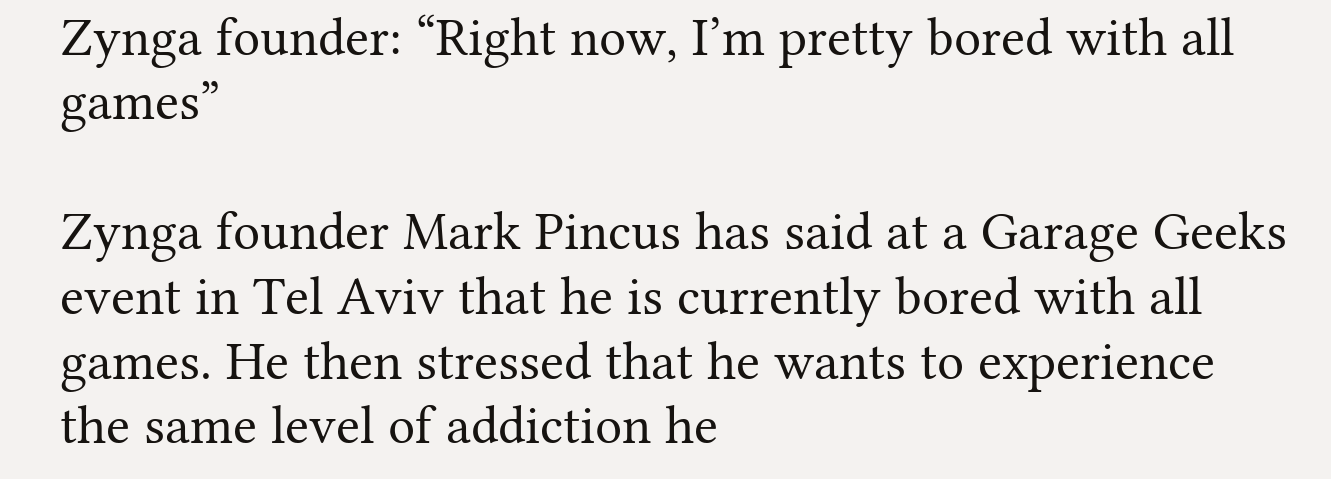Zynga founder: “Right now, I’m pretty bored with all games”

Zynga founder Mark Pincus has said at a Garage Geeks event in Tel Aviv that he is currently bored with all games. He then stressed that he wants to experience the same level of addiction he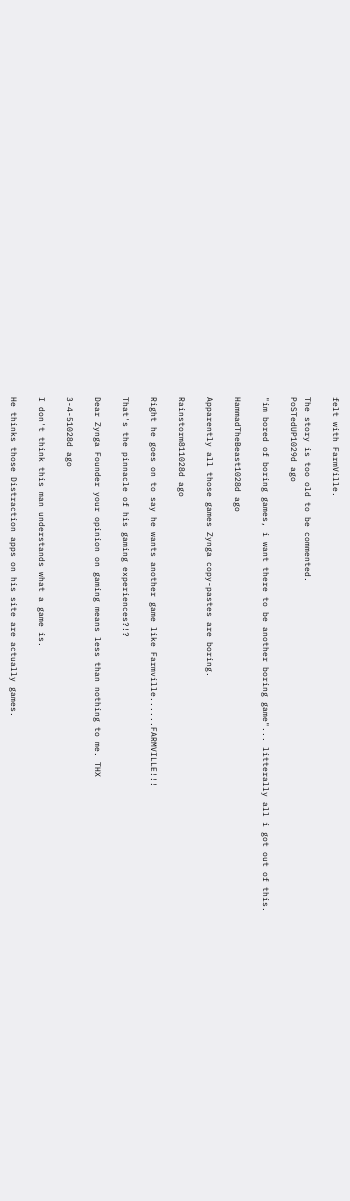felt with FarmVille.

The story is too old to be commented.
PoSTedUP1029d ago

"im bored of boring games, i want there to be another boring game"... litterally all i got out of this.

HammadTheBeast1028d ago

Apparently all those games Zynga copy-pastes are boring.

Rainstorm811028d ago

Right he goes on to say he wants another game like Farmville......FARMVILLE!!!

That's the pinnacle of his gaming experiences?!?

Dear Zynga Founder your opinion on gaming means less than nothing to me. THX

3-4-51028d ago

I don't think this man understands what a game is.

He thinks those Distraction apps on his site are actually games.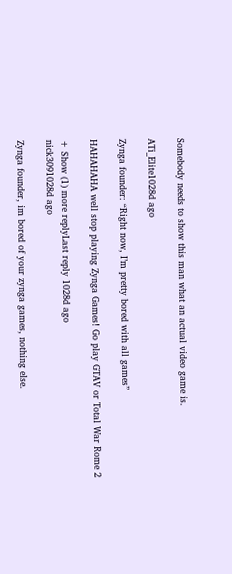Somebody needs to show this man what an actual video game is.

ATi_Elite1028d ago

Zynga founder: “Right now, I’m pretty bored with all games”

HAHAHAHA well stop playing Zynga Games! Go play GTAV or Total War Rome 2

+ Show (1) more replyLast reply 1028d ago
nick3091028d ago

Zynga founder, im bored of your zynga games, nothing else.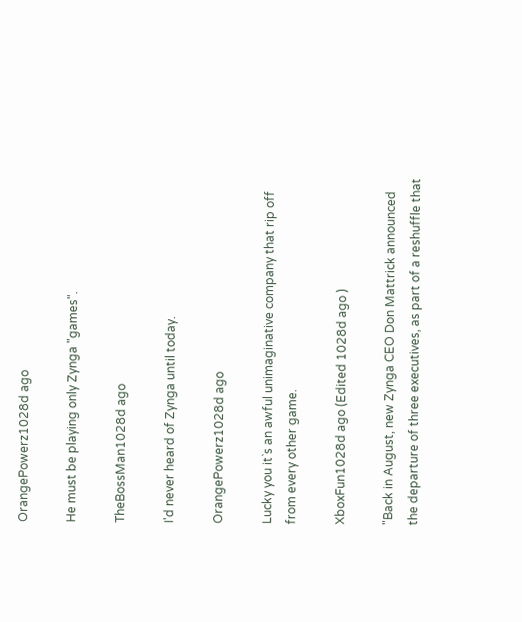OrangePowerz1028d ago

He must be playing only Zynga "games".

TheBossMan1028d ago

I'd never heard of Zynga until today.

OrangePowerz1028d ago

Lucky you it`s an awful unimaginative company that rip off from every other game.

XboxFun1028d ago (Edited 1028d ago )

"Back in August, new Zynga CEO Don Mattrick announced the departure of three executives, as part of a reshuffle that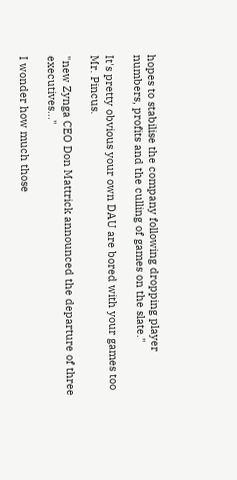hopes to stabilise the company following dropping player numbers, profits and the culling of games on the slate."

It's pretty obvious your own DAU are bored with your games too Mr. Pincus.

"new Zynga CEO Don Mattrick announced the departure of three executives..."

I wonder how much those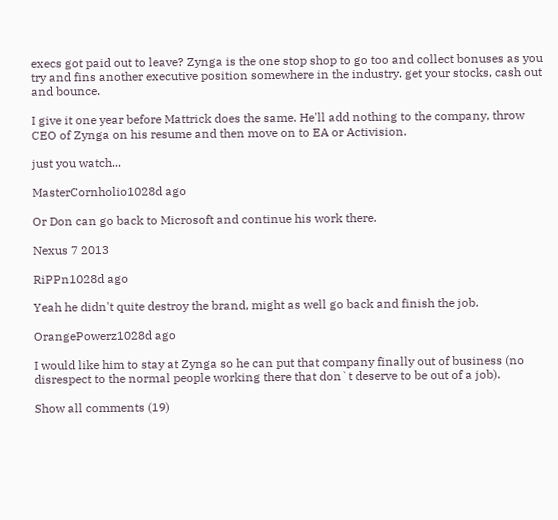execs got paid out to leave? Zynga is the one stop shop to go too and collect bonuses as you try and fins another executive position somewhere in the industry. get your stocks, cash out and bounce.

I give it one year before Mattrick does the same. He'll add nothing to the company, throw CEO of Zynga on his resume and then move on to EA or Activision.

just you watch...

MasterCornholio1028d ago

Or Don can go back to Microsoft and continue his work there.

Nexus 7 2013

RiPPn1028d ago

Yeah he didn't quite destroy the brand, might as well go back and finish the job.

OrangePowerz1028d ago

I would like him to stay at Zynga so he can put that company finally out of business (no disrespect to the normal people working there that don`t deserve to be out of a job).

Show all comments (19)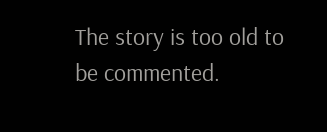The story is too old to be commented.